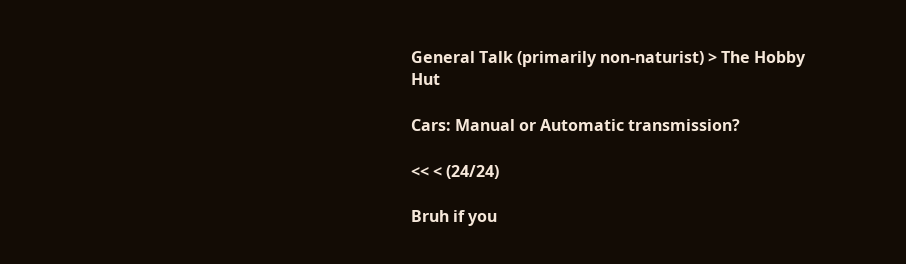General Talk (primarily non-naturist) > The Hobby Hut

Cars: Manual or Automatic transmission?

<< < (24/24)

Bruh if you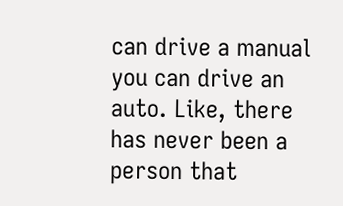can drive a manual you can drive an auto. Like, there has never been a person that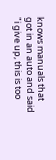knows manuals that got in an auto and said "i give up, this is too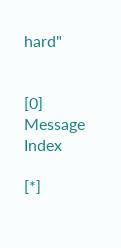hard"


[0] Message Index

[*]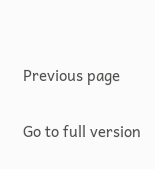Previous page

Go to full version